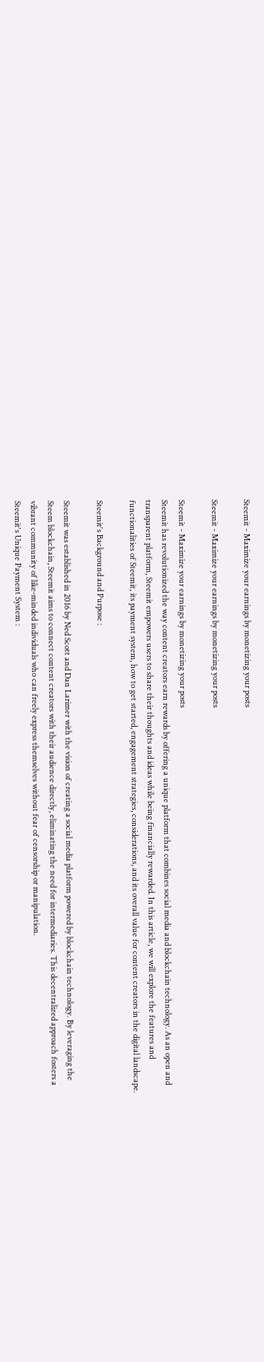Steemit - Maximize your earnings by monetizing your posts

Steemit - Maximize your earnings by monetizing your posts

Steemit - Maximize your earnings by monetizing your posts
Steemit has revolutionized the way content creators earn rewards by offering a unique platform that combines social media and blockchain technology. As an open and transparent platform, Steemit empowers users to share their thoughts and ideas while being financially rewarded. In this article, we will explore the features and functionalities of Steemit, its payment system, how to get started, engagement strategies, considerations, and its overall value for content creators in the digital landscape.

Steemit's Background and Purpose :

Steemit was established in 2016 by Ned Scott and Dan Larimer with the vision of creating a social media platform powered by blockchain technology. By leveraging the Steem blockchain, Steemit aims to connect content creators with their audience directly, eliminating the need for intermediaries. This decentralized approach fosters a vibrant community of like-minded individuals who can freely express themselves without fear of censorship or manipulation.
Steemit's Unique Payment System :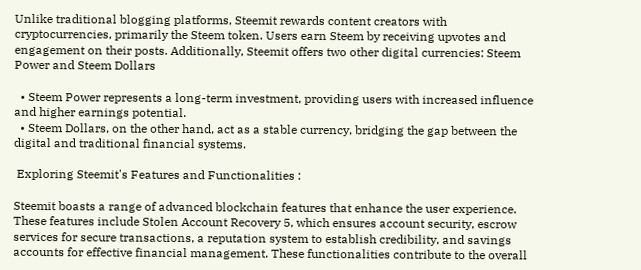Unlike traditional blogging platforms, Steemit rewards content creators with cryptocurrencies, primarily the Steem token. Users earn Steem by receiving upvotes and engagement on their posts. Additionally, Steemit offers two other digital currencies: Steem Power and Steem Dollars

  • Steem Power represents a long-term investment, providing users with increased influence and higher earnings potential.
  • Steem Dollars, on the other hand, act as a stable currency, bridging the gap between the digital and traditional financial systems.

 Exploring Steemit's Features and Functionalities :

Steemit boasts a range of advanced blockchain features that enhance the user experience. These features include Stolen Account Recovery 5, which ensures account security, escrow services for secure transactions, a reputation system to establish credibility, and savings accounts for effective financial management. These functionalities contribute to the overall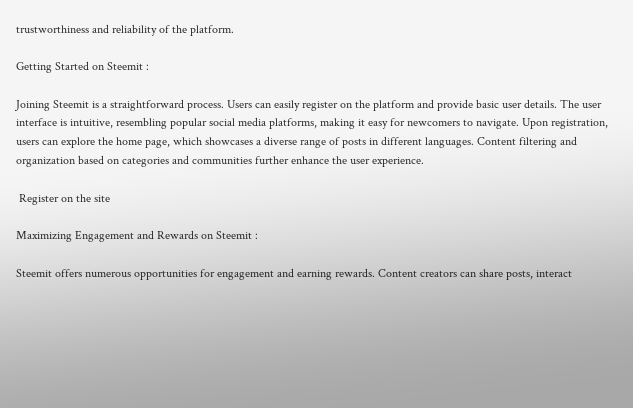trustworthiness and reliability of the platform.

Getting Started on Steemit :

Joining Steemit is a straightforward process. Users can easily register on the platform and provide basic user details. The user interface is intuitive, resembling popular social media platforms, making it easy for newcomers to navigate. Upon registration, users can explore the home page, which showcases a diverse range of posts in different languages. Content filtering and organization based on categories and communities further enhance the user experience.

 Register on the site

Maximizing Engagement and Rewards on Steemit :

Steemit offers numerous opportunities for engagement and earning rewards. Content creators can share posts, interact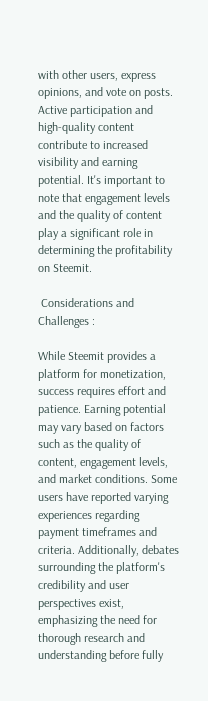with other users, express opinions, and vote on posts. Active participation and high-quality content contribute to increased visibility and earning potential. It's important to note that engagement levels and the quality of content play a significant role in determining the profitability on Steemit.

 Considerations and Challenges :

While Steemit provides a platform for monetization, success requires effort and patience. Earning potential may vary based on factors such as the quality of content, engagement levels, and market conditions. Some users have reported varying experiences regarding payment timeframes and criteria. Additionally, debates surrounding the platform's credibility and user perspectives exist, emphasizing the need for thorough research and understanding before fully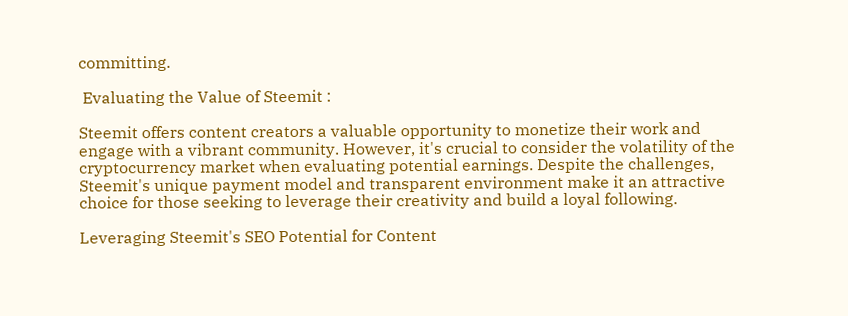committing.

 Evaluating the Value of Steemit :

Steemit offers content creators a valuable opportunity to monetize their work and engage with a vibrant community. However, it's crucial to consider the volatility of the cryptocurrency market when evaluating potential earnings. Despite the challenges, Steemit's unique payment model and transparent environment make it an attractive choice for those seeking to leverage their creativity and build a loyal following.

Leveraging Steemit's SEO Potential for Content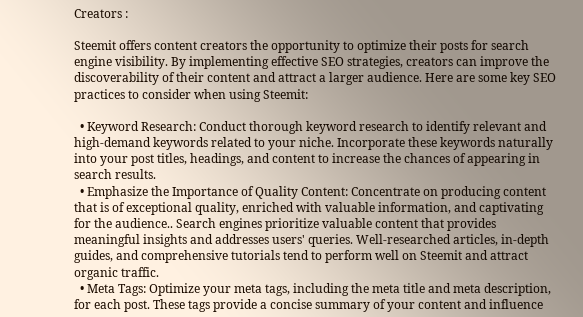Creators :

Steemit offers content creators the opportunity to optimize their posts for search engine visibility. By implementing effective SEO strategies, creators can improve the discoverability of their content and attract a larger audience. Here are some key SEO practices to consider when using Steemit:

  • Keyword Research: Conduct thorough keyword research to identify relevant and high-demand keywords related to your niche. Incorporate these keywords naturally into your post titles, headings, and content to increase the chances of appearing in search results.
  • Emphasize the Importance of Quality Content: Concentrate on producing content that is of exceptional quality, enriched with valuable information, and captivating for the audience.. Search engines prioritize valuable content that provides meaningful insights and addresses users' queries. Well-researched articles, in-depth guides, and comprehensive tutorials tend to perform well on Steemit and attract organic traffic.
  • Meta Tags: Optimize your meta tags, including the meta title and meta description, for each post. These tags provide a concise summary of your content and influence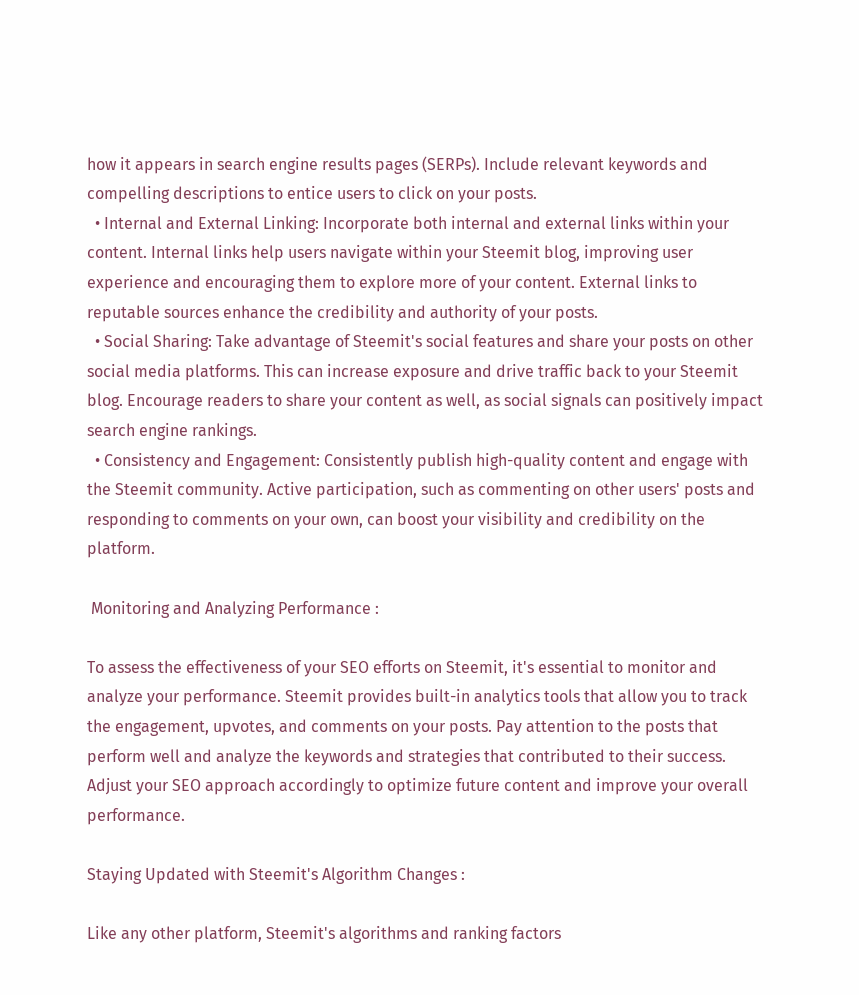how it appears in search engine results pages (SERPs). Include relevant keywords and compelling descriptions to entice users to click on your posts.
  • Internal and External Linking: Incorporate both internal and external links within your content. Internal links help users navigate within your Steemit blog, improving user experience and encouraging them to explore more of your content. External links to reputable sources enhance the credibility and authority of your posts.
  • Social Sharing: Take advantage of Steemit's social features and share your posts on other social media platforms. This can increase exposure and drive traffic back to your Steemit blog. Encourage readers to share your content as well, as social signals can positively impact search engine rankings.
  • Consistency and Engagement: Consistently publish high-quality content and engage with the Steemit community. Active participation, such as commenting on other users' posts and responding to comments on your own, can boost your visibility and credibility on the platform.

 Monitoring and Analyzing Performance :

To assess the effectiveness of your SEO efforts on Steemit, it's essential to monitor and analyze your performance. Steemit provides built-in analytics tools that allow you to track the engagement, upvotes, and comments on your posts. Pay attention to the posts that perform well and analyze the keywords and strategies that contributed to their success. Adjust your SEO approach accordingly to optimize future content and improve your overall performance.

Staying Updated with Steemit's Algorithm Changes :

Like any other platform, Steemit's algorithms and ranking factors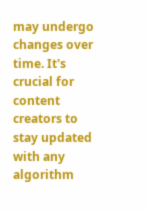may undergo changes over time. It's crucial for content creators to stay updated with any algorithm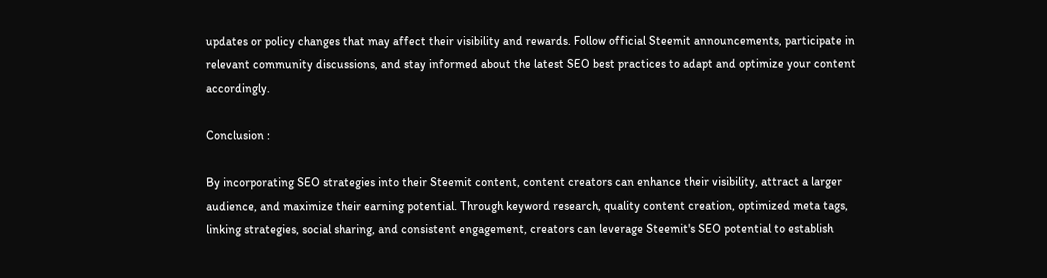updates or policy changes that may affect their visibility and rewards. Follow official Steemit announcements, participate in relevant community discussions, and stay informed about the latest SEO best practices to adapt and optimize your content accordingly.

Conclusion :

By incorporating SEO strategies into their Steemit content, content creators can enhance their visibility, attract a larger audience, and maximize their earning potential. Through keyword research, quality content creation, optimized meta tags, linking strategies, social sharing, and consistent engagement, creators can leverage Steemit's SEO potential to establish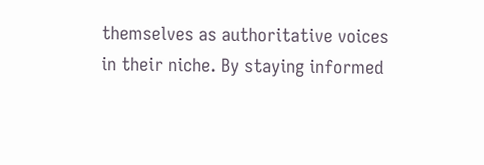themselves as authoritative voices in their niche. By staying informed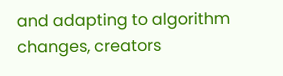and adapting to algorithm changes, creators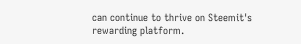can continue to thrive on Steemit's rewarding platform.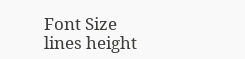Font Size
lines height